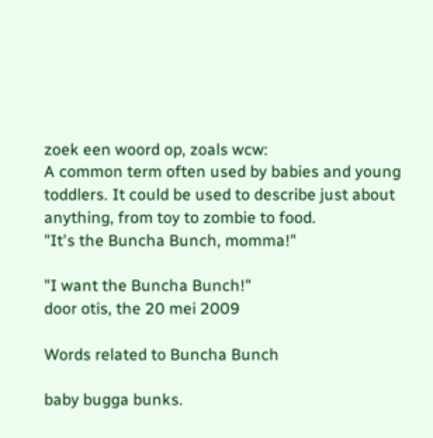zoek een woord op, zoals wcw:
A common term often used by babies and young toddlers. It could be used to describe just about anything, from toy to zombie to food.
"It's the Buncha Bunch, momma!"

"I want the Buncha Bunch!"
door otis, the 20 mei 2009

Words related to Buncha Bunch

baby bugga bunks.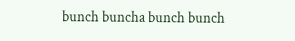bunch buncha bunch bunch